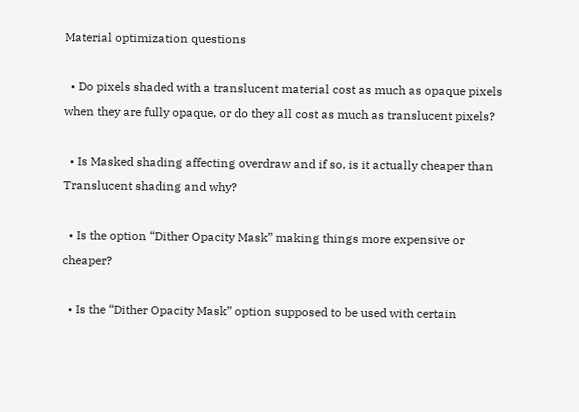Material optimization questions

  • Do pixels shaded with a translucent material cost as much as opaque pixels when they are fully opaque, or do they all cost as much as translucent pixels?

  • Is Masked shading affecting overdraw and if so, is it actually cheaper than Translucent shading and why?

  • Is the option “Dither Opacity Mask” making things more expensive or cheaper?

  • Is the “Dither Opacity Mask” option supposed to be used with certain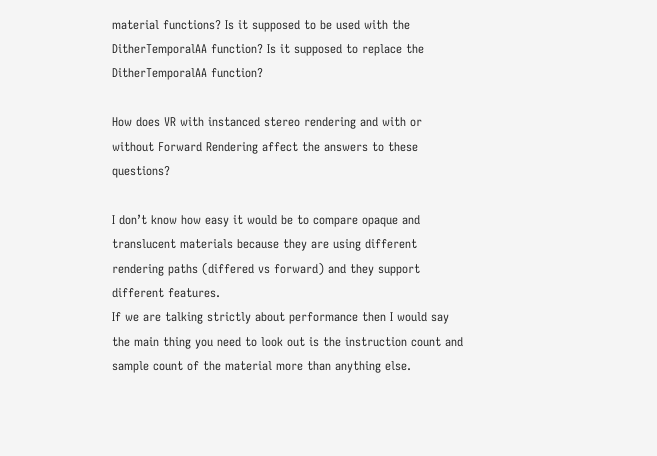material functions? Is it supposed to be used with the DitherTemporalAA function? Is it supposed to replace the DitherTemporalAA function?

How does VR with instanced stereo rendering and with or without Forward Rendering affect the answers to these questions?

I don’t know how easy it would be to compare opaque and translucent materials because they are using different rendering paths (differed vs forward) and they support different features.
If we are talking strictly about performance then I would say the main thing you need to look out is the instruction count and sample count of the material more than anything else.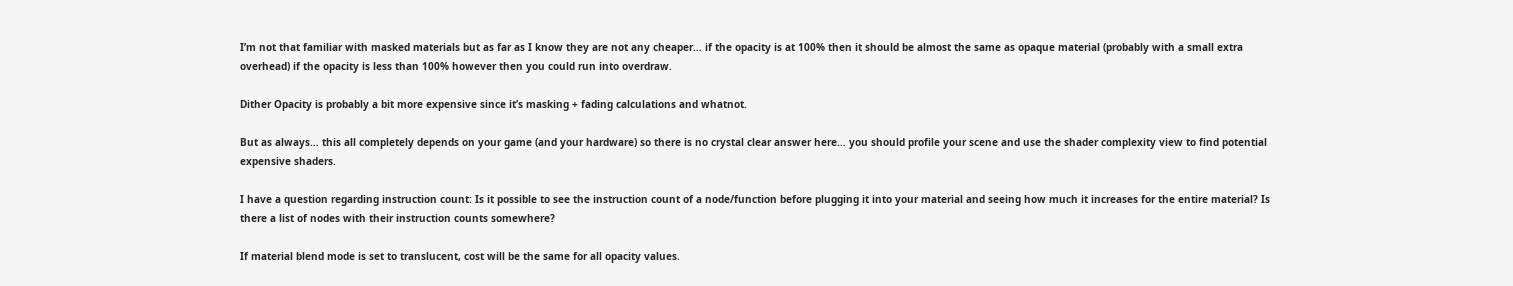I’m not that familiar with masked materials but as far as I know they are not any cheaper… if the opacity is at 100% then it should be almost the same as opaque material (probably with a small extra overhead) if the opacity is less than 100% however then you could run into overdraw.

Dither Opacity is probably a bit more expensive since it’s masking + fading calculations and whatnot.

But as always… this all completely depends on your game (and your hardware) so there is no crystal clear answer here… you should profile your scene and use the shader complexity view to find potential expensive shaders.

I have a question regarding instruction count: Is it possible to see the instruction count of a node/function before plugging it into your material and seeing how much it increases for the entire material? Is there a list of nodes with their instruction counts somewhere?

If material blend mode is set to translucent, cost will be the same for all opacity values.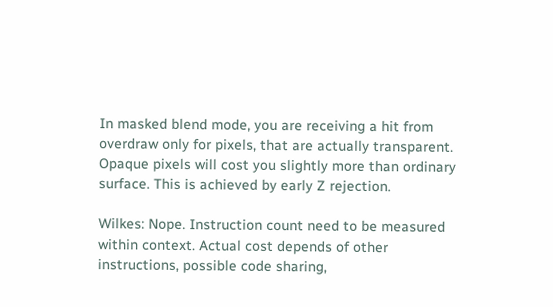In masked blend mode, you are receiving a hit from overdraw only for pixels, that are actually transparent. Opaque pixels will cost you slightly more than ordinary surface. This is achieved by early Z rejection.

Wilkes: Nope. Instruction count need to be measured within context. Actual cost depends of other instructions, possible code sharing,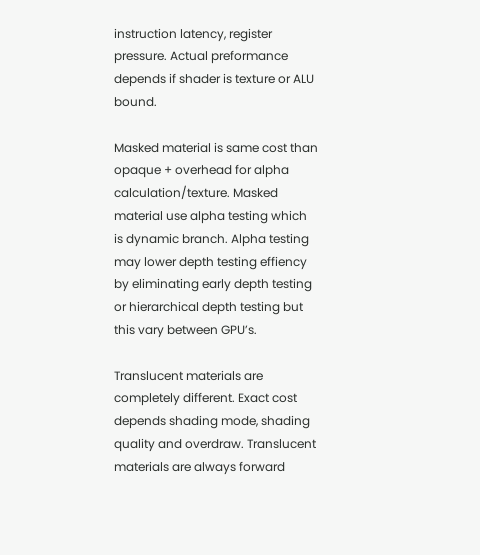instruction latency, register pressure. Actual preformance depends if shader is texture or ALU bound.

Masked material is same cost than opaque + overhead for alpha calculation/texture. Masked material use alpha testing which is dynamic branch. Alpha testing may lower depth testing effiency by eliminating early depth testing or hierarchical depth testing but this vary between GPU’s.

Translucent materials are completely different. Exact cost depends shading mode, shading quality and overdraw. Translucent materials are always forward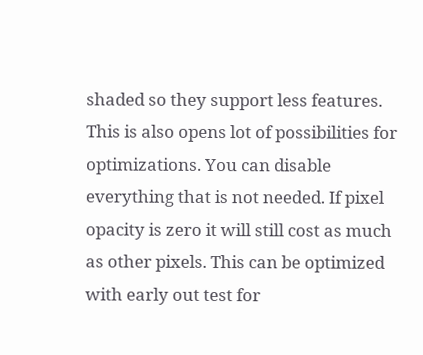shaded so they support less features. This is also opens lot of possibilities for optimizations. You can disable everything that is not needed. If pixel opacity is zero it will still cost as much as other pixels. This can be optimized with early out test for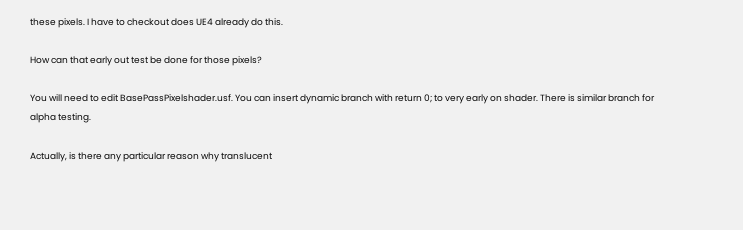these pixels. I have to checkout does UE4 already do this.

How can that early out test be done for those pixels?

You will need to edit BasePassPixelshader.usf. You can insert dynamic branch with return 0; to very early on shader. There is similar branch for alpha testing.

Actually, is there any particular reason why translucent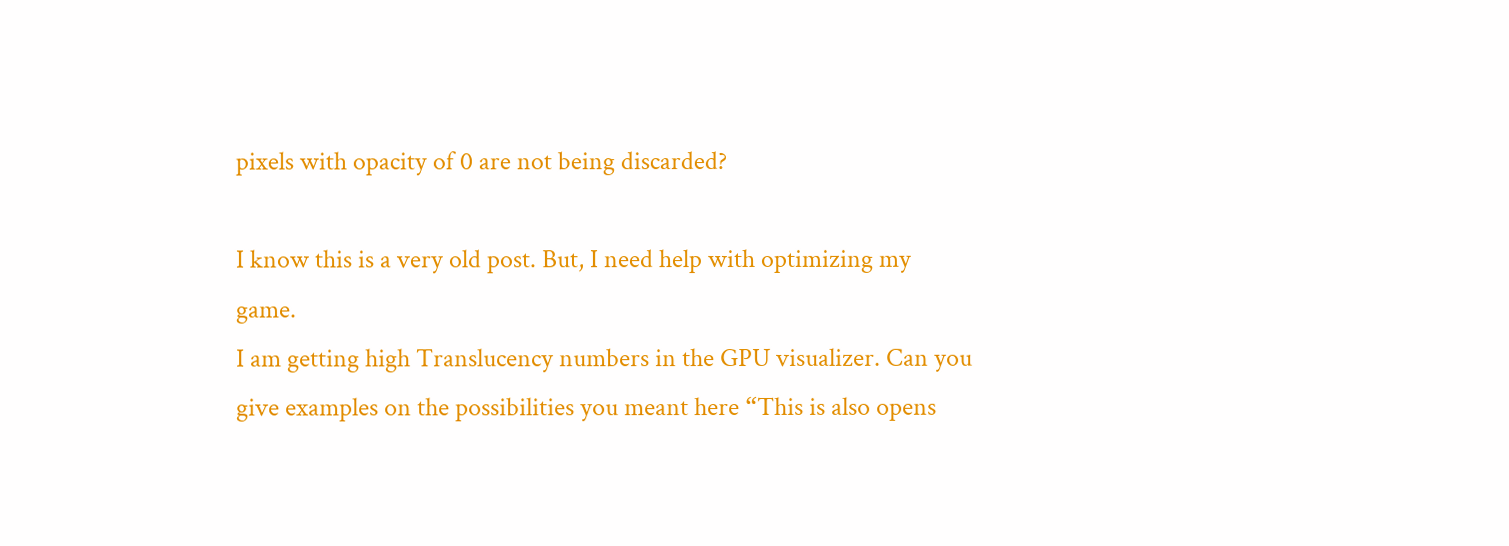pixels with opacity of 0 are not being discarded?

I know this is a very old post. But, I need help with optimizing my game.
I am getting high Translucency numbers in the GPU visualizer. Can you give examples on the possibilities you meant here “This is also opens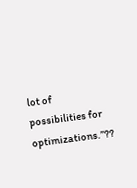lot of possibilities for optimizations.”??